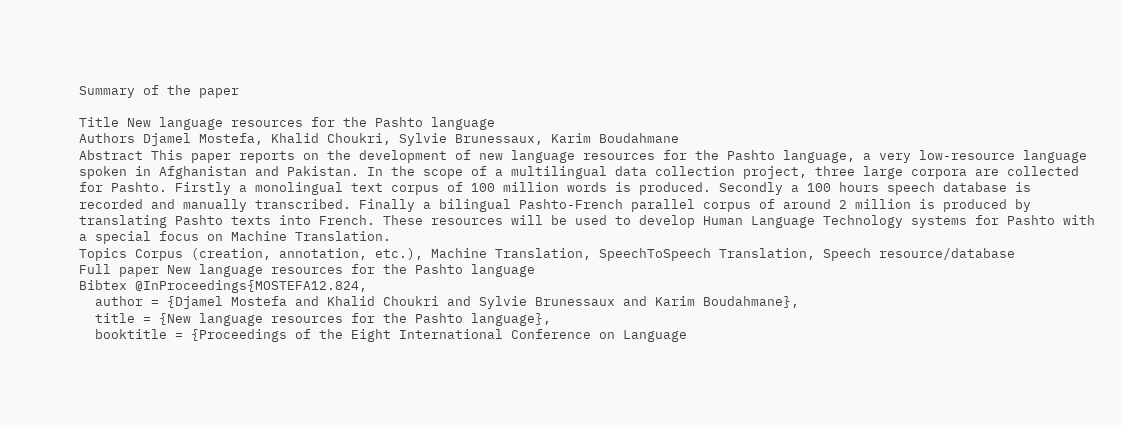Summary of the paper

Title New language resources for the Pashto language
Authors Djamel Mostefa, Khalid Choukri, Sylvie Brunessaux, Karim Boudahmane
Abstract This paper reports on the development of new language resources for the Pashto language, a very low-resource language spoken in Afghanistan and Pakistan. In the scope of a multilingual data collection project, three large corpora are collected for Pashto. Firstly a monolingual text corpus of 100 million words is produced. Secondly a 100 hours speech database is recorded and manually transcribed. Finally a bilingual Pashto-French parallel corpus of around 2 million is produced by translating Pashto texts into French. These resources will be used to develop Human Language Technology systems for Pashto with a special focus on Machine Translation.
Topics Corpus (creation, annotation, etc.), Machine Translation, SpeechToSpeech Translation, Speech resource/database
Full paper New language resources for the Pashto language
Bibtex @InProceedings{MOSTEFA12.824,
  author = {Djamel Mostefa and Khalid Choukri and Sylvie Brunessaux and Karim Boudahmane},
  title = {New language resources for the Pashto language},
  booktitle = {Proceedings of the Eight International Conference on Language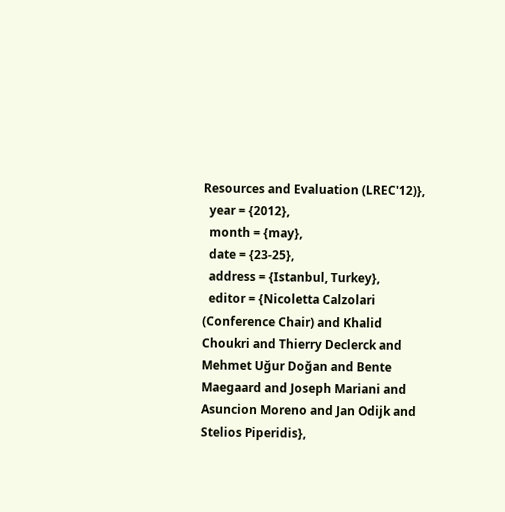Resources and Evaluation (LREC'12)},
  year = {2012},
  month = {may},
  date = {23-25},
  address = {Istanbul, Turkey},
  editor = {Nicoletta Calzolari (Conference Chair) and Khalid Choukri and Thierry Declerck and Mehmet Uğur Doğan and Bente Maegaard and Joseph Mariani and Asuncion Moreno and Jan Odijk and Stelios Piperidis},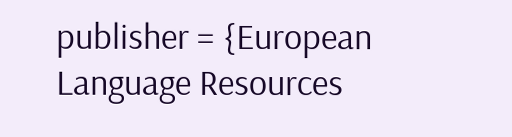publisher = {European Language Resources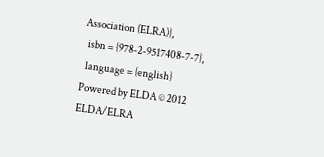Association (ELRA)},
  isbn = {978-2-9517408-7-7},
  language = {english}
Powered by ELDA © 2012 ELDA/ELRA